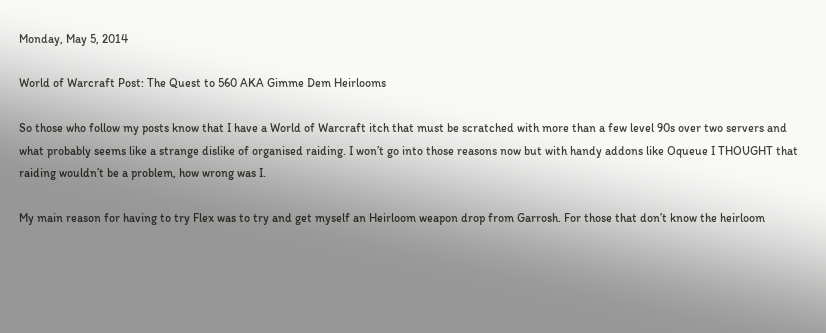Monday, May 5, 2014

World of Warcraft Post: The Quest to 560 AKA Gimme Dem Heirlooms

So those who follow my posts know that I have a World of Warcraft itch that must be scratched with more than a few level 90s over two servers and what probably seems like a strange dislike of organised raiding. I won’t go into those reasons now but with handy addons like Oqueue I THOUGHT that raiding wouldn’t be a problem, how wrong was I.

My main reason for having to try Flex was to try and get myself an Heirloom weapon drop from Garrosh. For those that don’t know the heirloom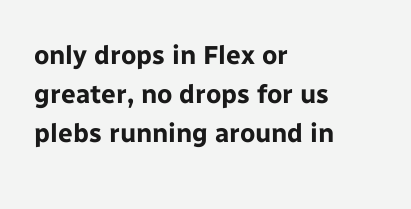only drops in Flex or greater, no drops for us plebs running around in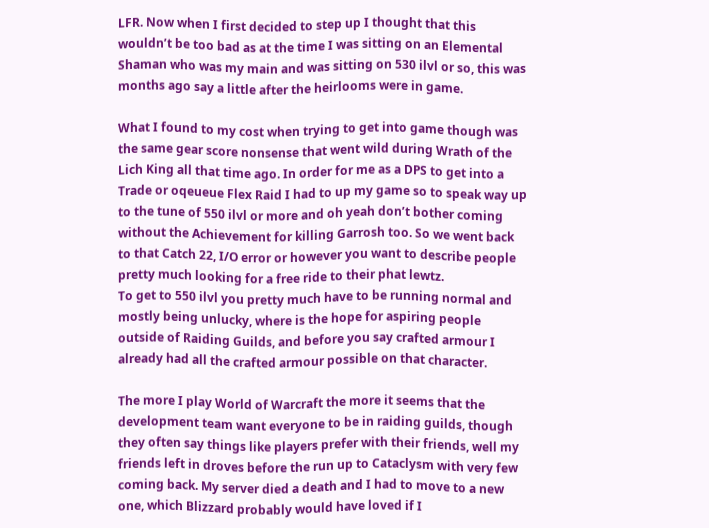LFR. Now when I first decided to step up I thought that this wouldn’t be too bad as at the time I was sitting on an Elemental Shaman who was my main and was sitting on 530 ilvl or so, this was months ago say a little after the heirlooms were in game.

What I found to my cost when trying to get into game though was the same gear score nonsense that went wild during Wrath of the Lich King all that time ago. In order for me as a DPS to get into a Trade or oqeueue Flex Raid I had to up my game so to speak way up to the tune of 550 ilvl or more and oh yeah don’t bother coming without the Achievement for killing Garrosh too. So we went back to that Catch 22, I/O error or however you want to describe people pretty much looking for a free ride to their phat lewtz.
To get to 550 ilvl you pretty much have to be running normal and mostly being unlucky, where is the hope for aspiring people outside of Raiding Guilds, and before you say crafted armour I already had all the crafted armour possible on that character.

The more I play World of Warcraft the more it seems that the development team want everyone to be in raiding guilds, though they often say things like players prefer with their friends, well my friends left in droves before the run up to Cataclysm with very few coming back. My server died a death and I had to move to a new one, which Blizzard probably would have loved if I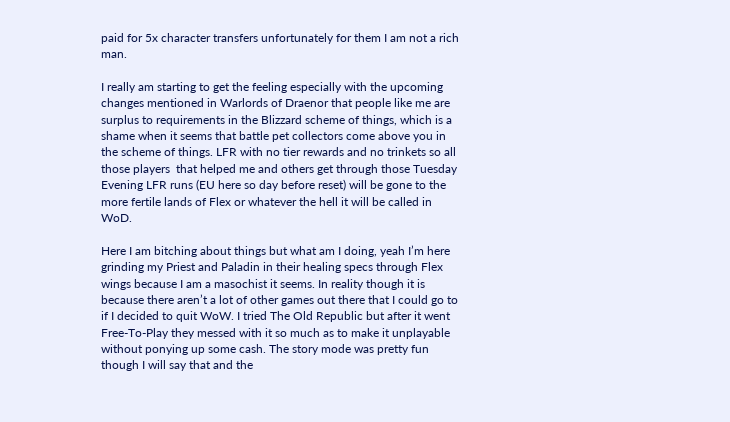paid for 5x character transfers unfortunately for them I am not a rich man.

I really am starting to get the feeling especially with the upcoming changes mentioned in Warlords of Draenor that people like me are surplus to requirements in the Blizzard scheme of things, which is a shame when it seems that battle pet collectors come above you in the scheme of things. LFR with no tier rewards and no trinkets so all those players  that helped me and others get through those Tuesday Evening LFR runs (EU here so day before reset) will be gone to the more fertile lands of Flex or whatever the hell it will be called in WoD.

Here I am bitching about things but what am I doing, yeah I’m here grinding my Priest and Paladin in their healing specs through Flex wings because I am a masochist it seems. In reality though it is because there aren’t a lot of other games out there that I could go to if I decided to quit WoW. I tried The Old Republic but after it went Free-To-Play they messed with it so much as to make it unplayable without ponying up some cash. The story mode was pretty fun though I will say that and the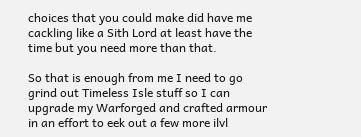choices that you could make did have me cackling like a Sith Lord at least have the time but you need more than that.

So that is enough from me I need to go grind out Timeless Isle stuff so I can upgrade my Warforged and crafted armour in an effort to eek out a few more ilvl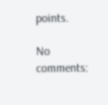points.

No comments: